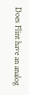Does Flint have an analog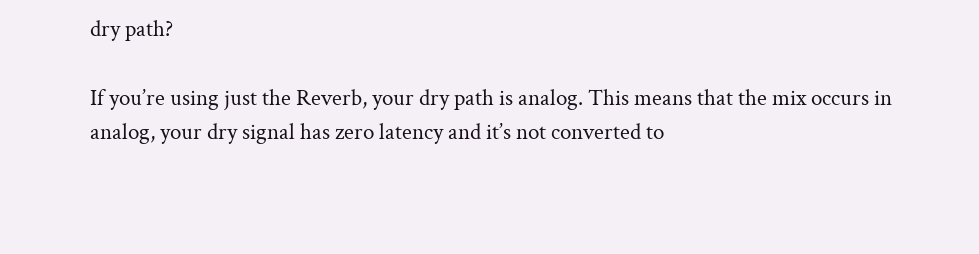dry path?

If you’re using just the Reverb, your dry path is analog. This means that the mix occurs in analog, your dry signal has zero latency and it’s not converted to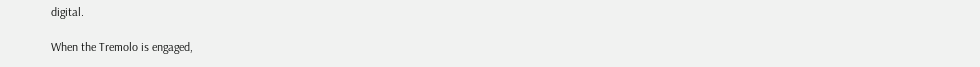digital.

When the Tremolo is engaged,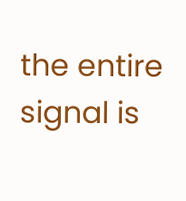the entire signal is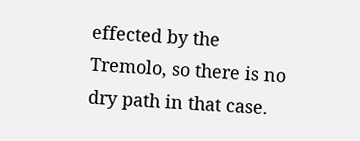effected by the Tremolo, so there is no dry path in that case.